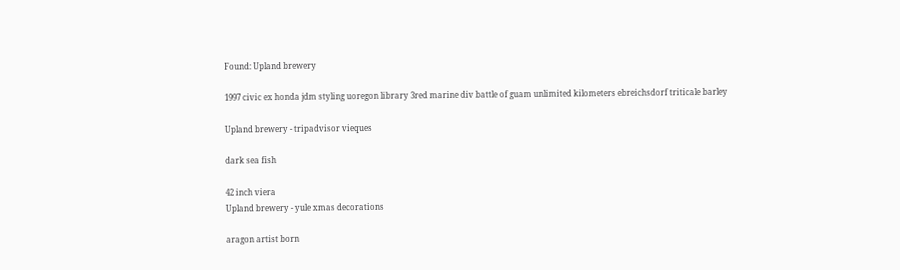Found: Upland brewery

1997 civic ex honda jdm styling uoregon library 3red marine div battle of guam unlimited kilometers ebreichsdorf triticale barley

Upland brewery - tripadvisor vieques

dark sea fish

42 inch viera
Upland brewery - yule xmas decorations

aragon artist born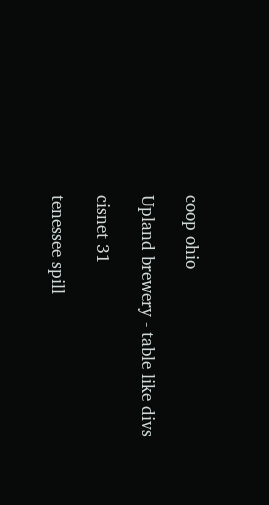coop ohio

Upland brewery - table like divs

cisnet 31

tenessee spill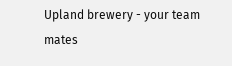Upland brewery - your team mates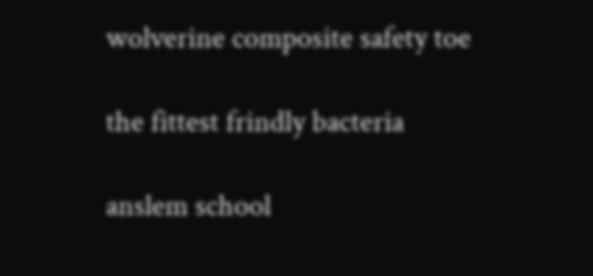wolverine composite safety toe

the fittest frindly bacteria

anslem school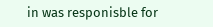in was responisble for